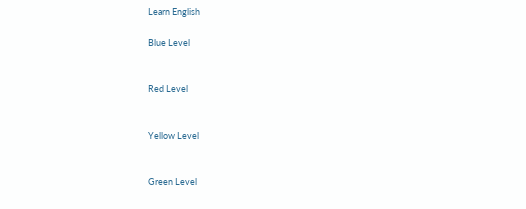Learn English

Blue Level


Red Level


Yellow Level


Green Level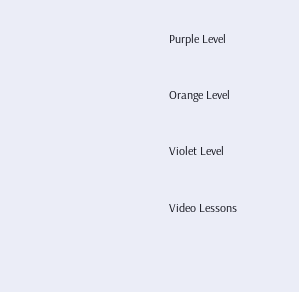Purple Level


Orange Level


Violet Level


Video Lessons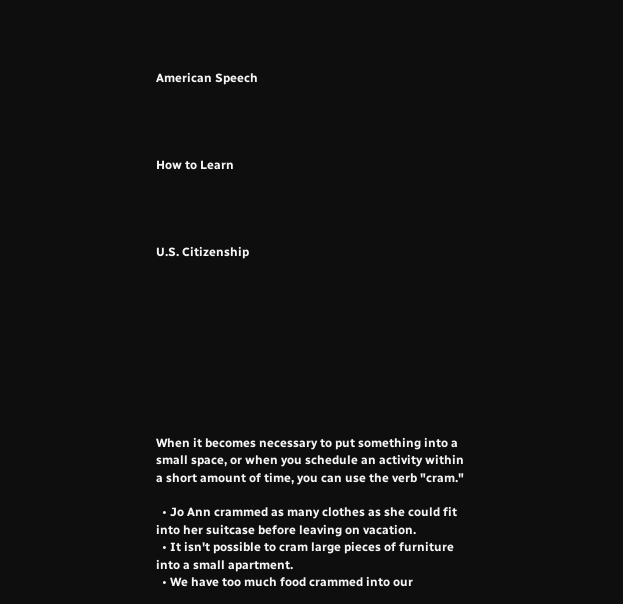American Speech




How to Learn




U.S. Citizenship










When it becomes necessary to put something into a small space, or when you schedule an activity within a short amount of time, you can use the verb "cram."

  • Jo Ann crammed as many clothes as she could fit into her suitcase before leaving on vacation.
  • It isn't possible to cram large pieces of furniture into a small apartment.
  • We have too much food crammed into our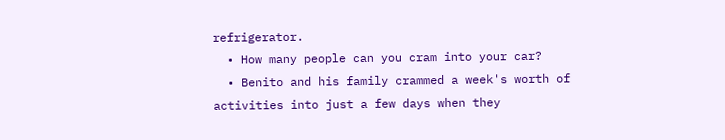refrigerator.
  • How many people can you cram into your car?
  • Benito and his family crammed a week's worth of activities into just a few days when they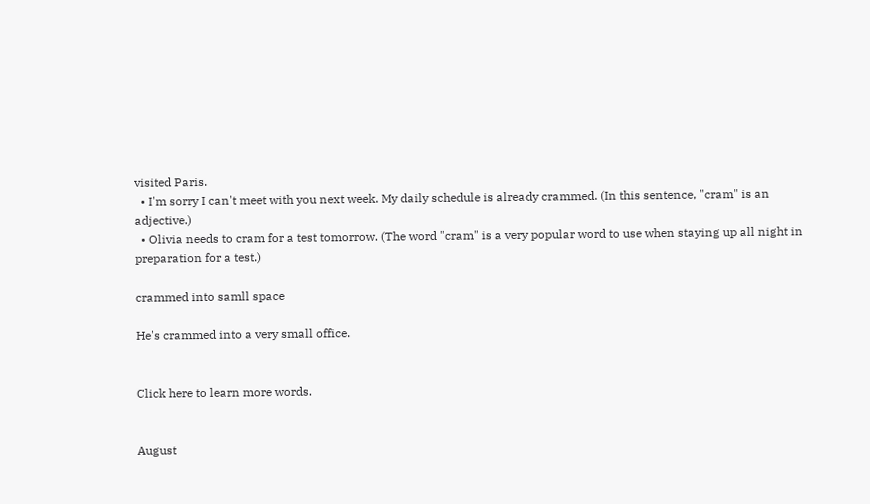visited Paris.
  • I'm sorry I can't meet with you next week. My daily schedule is already crammed. (In this sentence, "cram" is an adjective.)
  • Olivia needs to cram for a test tomorrow. (The word "cram" is a very popular word to use when staying up all night in preparation for a test.)

crammed into samll space

He's crammed into a very small office.


Click here to learn more words.


August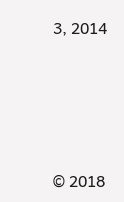3, 2014







© 2018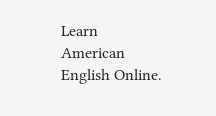Learn American English Online.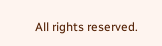All rights reserved.